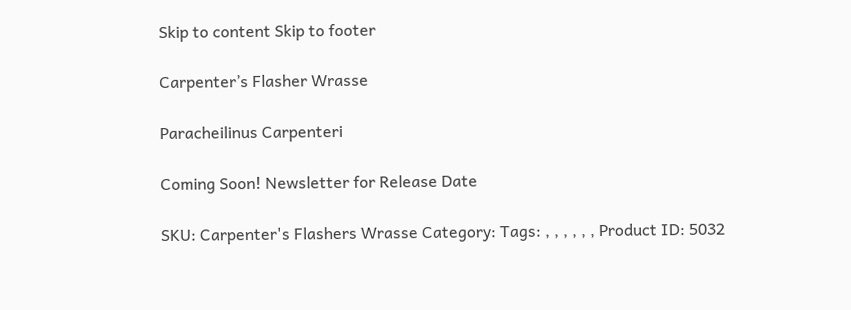Skip to content Skip to footer

Carpenter’s Flasher Wrasse

Paracheilinus Carpenteri

Coming Soon! Newsletter for Release Date

SKU: Carpenter's Flashers Wrasse Category: Tags: , , , , , , Product ID: 5032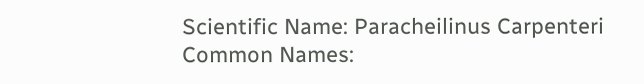Scientific Name: Paracheilinus Carpenteri
Common Names: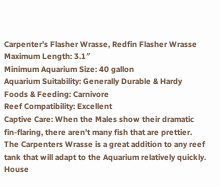Carpenter’s Flasher Wrasse, Redfin Flasher Wrasse
Maximum Length: 3.1″
Minimum Aquarium Size: 40 gallon
Aquarium Suitability: Generally Durable & Hardy
Foods & Feeding: Carnivore
Reef Compatibility: Excellent
Captive Care: When the Males show their dramatic fin-flaring, there aren’t many fish that are prettier. The Carpenters Wrasse is a great addition to any reef tank that will adapt to the Aquarium relatively quickly. House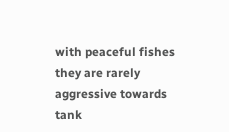with peaceful fishes they are rarely aggressive towards tank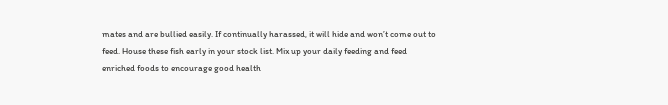mates and are bullied easily. If continually harassed, it will hide and won’t come out to feed. House these fish early in your stock list. Mix up your daily feeding and feed enriched foods to encourage good health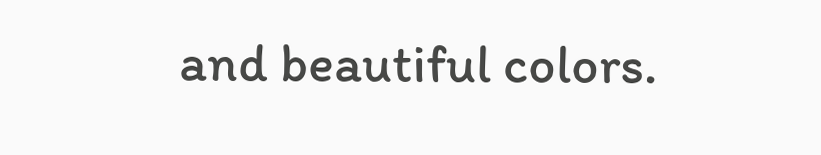and beautiful colors.